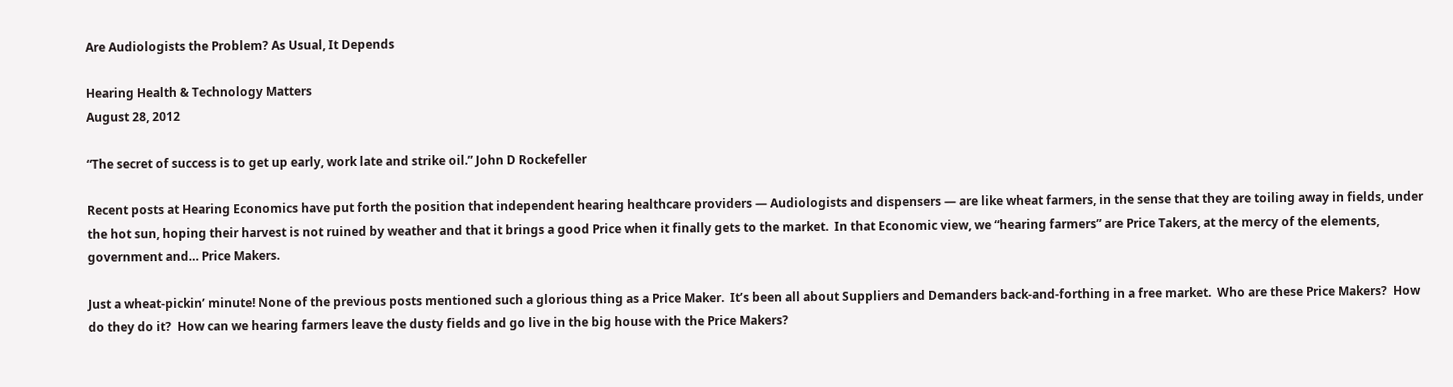Are Audiologists the Problem? As Usual, It Depends

Hearing Health & Technology Matters
August 28, 2012

“The secret of success is to get up early, work late and strike oil.” John D Rockefeller

Recent posts at Hearing Economics have put forth the position that independent hearing healthcare providers — Audiologists and dispensers — are like wheat farmers, in the sense that they are toiling away in fields, under the hot sun, hoping their harvest is not ruined by weather and that it brings a good Price when it finally gets to the market.  In that Economic view, we “hearing farmers” are Price Takers, at the mercy of the elements, government and… Price Makers.

Just a wheat-pickin’ minute! None of the previous posts mentioned such a glorious thing as a Price Maker.  It’s been all about Suppliers and Demanders back-and-forthing in a free market.  Who are these Price Makers?  How do they do it?  How can we hearing farmers leave the dusty fields and go live in the big house with the Price Makers?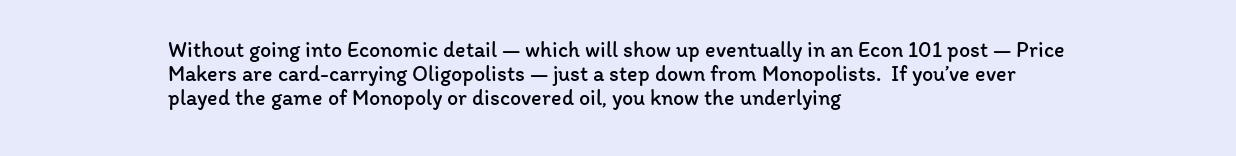Without going into Economic detail — which will show up eventually in an Econ 101 post — Price Makers are card-carrying Oligopolists — just a step down from Monopolists.  If you’ve ever played the game of Monopoly or discovered oil, you know the underlying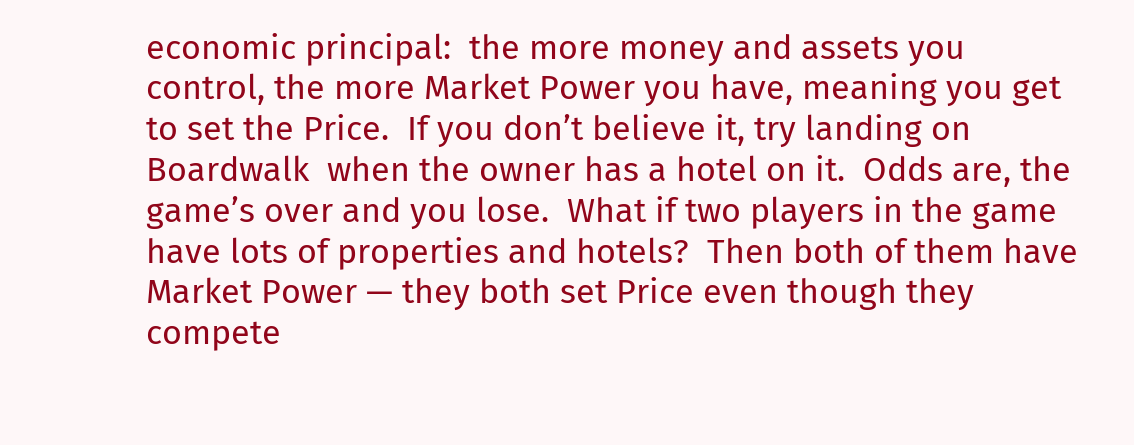economic principal:  the more money and assets you control, the more Market Power you have, meaning you get to set the Price.  If you don’t believe it, try landing on Boardwalk  when the owner has a hotel on it.  Odds are, the game’s over and you lose.  What if two players in the game have lots of properties and hotels?  Then both of them have Market Power — they both set Price even though they compete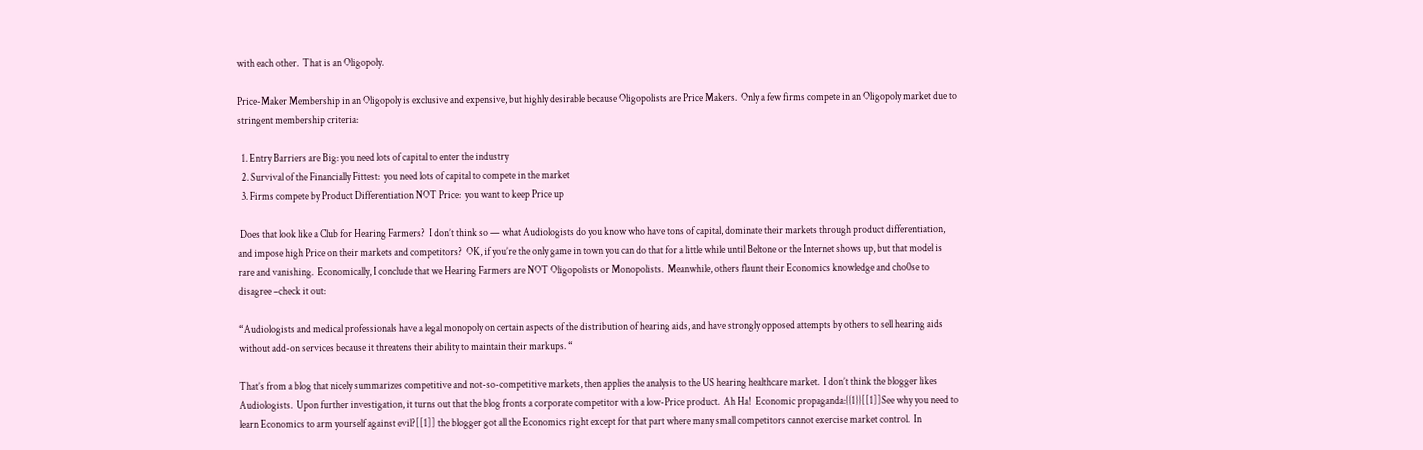with each other.  That is an Oligopoly.

Price-Maker Membership in an Oligopoly is exclusive and expensive, but highly desirable because Oligopolists are Price Makers.  Only a few firms compete in an Oligopoly market due to stringent membership criteria:

  1. Entry Barriers are Big: you need lots of capital to enter the industry
  2. Survival of the Financially Fittest:  you need lots of capital to compete in the market
  3. Firms compete by Product Differentiation NOT Price:  you want to keep Price up

 Does that look like a Club for Hearing Farmers?  I don’t think so — what Audiologists do you know who have tons of capital, dominate their markets through product differentiation, and impose high Price on their markets and competitors?  OK, if you’re the only game in town you can do that for a little while until Beltone or the Internet shows up, but that model is rare and vanishing.  Economically, I conclude that we Hearing Farmers are NOT Oligopolists or Monopolists.  Meanwhile, others flaunt their Economics knowledge and cho0se to disagree –check it out:

“Audiologists and medical professionals have a legal monopoly on certain aspects of the distribution of hearing aids, and have strongly opposed attempts by others to sell hearing aids without add-on services because it threatens their ability to maintain their markups. “

That’s from a blog that nicely summarizes competitive and not-so-competitive markets, then applies the analysis to the US hearing healthcare market.  I don’t think the blogger likes Audiologists.  Upon further investigation, it turns out that the blog fronts a corporate competitor with a low-Price product.  Ah Ha!  Economic propaganda:{{1}}[[1]]See why you need to learn Economics to arm yourself against evil?[[1]] the blogger got all the Economics right except for that part where many small competitors cannot exercise market control.  In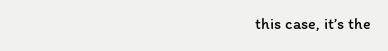this case, it’s the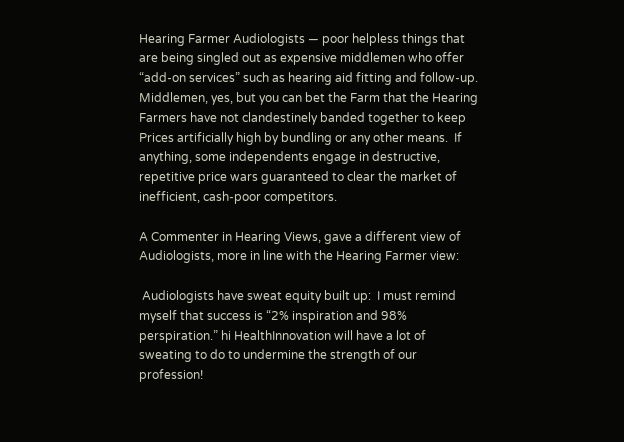Hearing Farmer Audiologists — poor helpless things that are being singled out as expensive middlemen who offer “add-on services” such as hearing aid fitting and follow-up. Middlemen, yes, but you can bet the Farm that the Hearing Farmers have not clandestinely banded together to keep Prices artificially high by bundling or any other means.  If anything, some independents engage in destructive, repetitive price wars guaranteed to clear the market of inefficient, cash-poor competitors.

A Commenter in Hearing Views, gave a different view of Audiologists, more in line with the Hearing Farmer view:

 Audiologists have sweat equity built up:  I must remind myself that success is “2% inspiration and 98% perspiration.” hi HealthInnovation will have a lot of sweating to do to undermine the strength of our profession!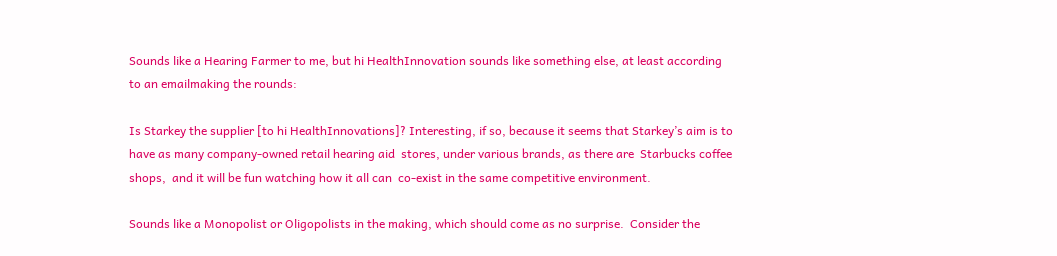Sounds like a Hearing Farmer to me, but hi HealthInnovation sounds like something else, at least according to an emailmaking the rounds:

Is Starkey the supplier [to hi HealthInnovations]? Interesting, if so, because it seems that Starkey’s aim is to have as many company-owned retail hearing aid  stores, under various brands, as there are  Starbucks coffee shops,  and it will be fun watching how it all can  co-exist in the same competitive environment.

Sounds like a Monopolist or Oligopolists in the making, which should come as no surprise.  Consider the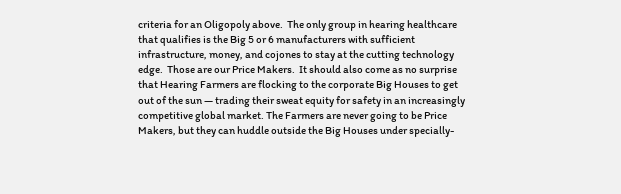criteria for an Oligopoly above.  The only group in hearing healthcare that qualifies is the Big 5 or 6 manufacturers with sufficient infrastructure, money, and cojones to stay at the cutting technology edge.  Those are our Price Makers.  It should also come as no surprise that Hearing Farmers are flocking to the corporate Big Houses to get out of the sun — trading their sweat equity for safety in an increasingly competitive global market. The Farmers are never going to be Price Makers, but they can huddle outside the Big Houses under specially-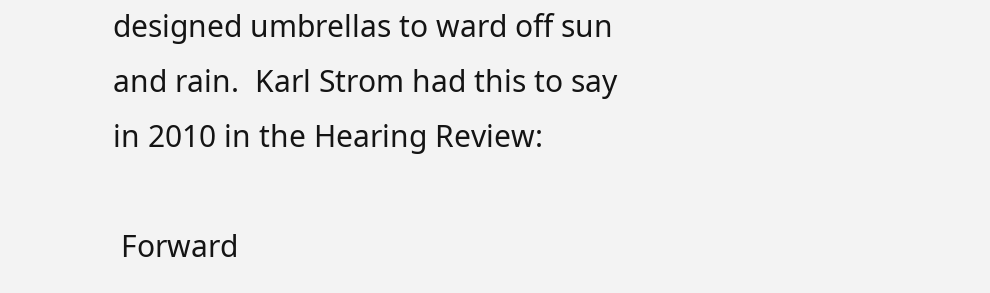designed umbrellas to ward off sun and rain.  Karl Strom had this to say in 2010 in the Hearing Review:

 Forward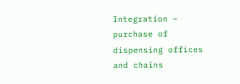Integration – purchase of dispensing offices and chains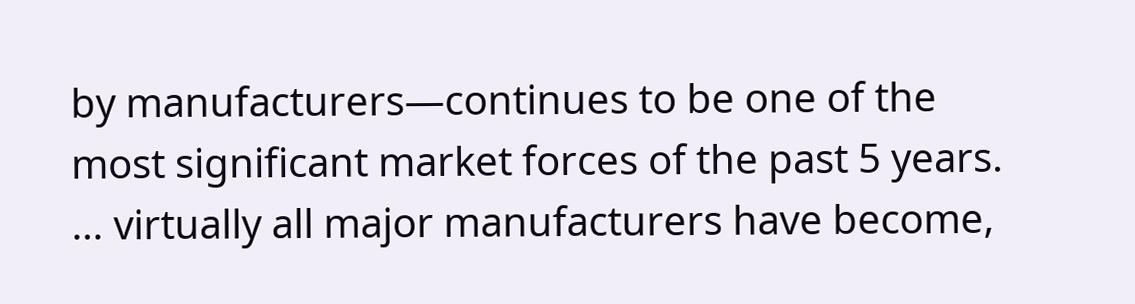by manufacturers—continues to be one of the most significant market forces of the past 5 years. … virtually all major manufacturers have become,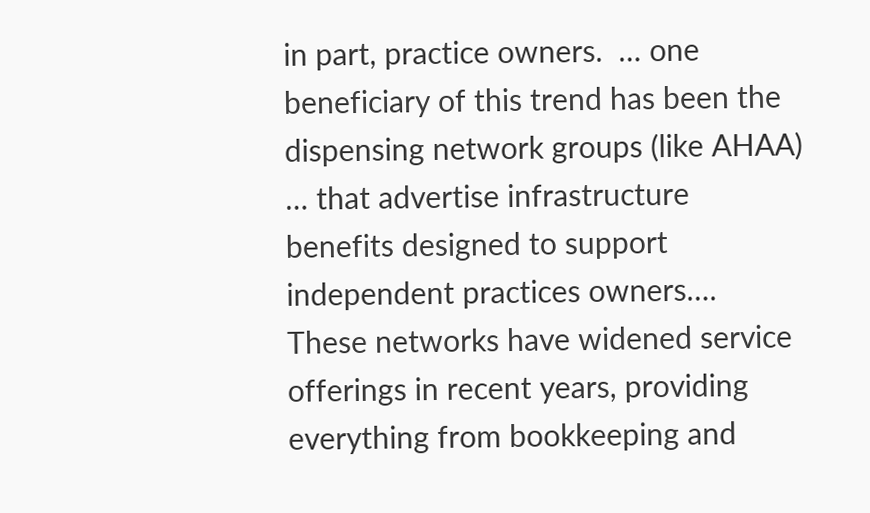in part, practice owners.  … one beneficiary of this trend has been the dispensing network groups (like AHAA) … that advertise infrastructure benefits designed to support independent practices owners….  These networks have widened service offerings in recent years, providing everything from bookkeeping and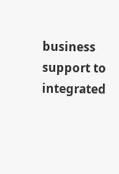business support to integrated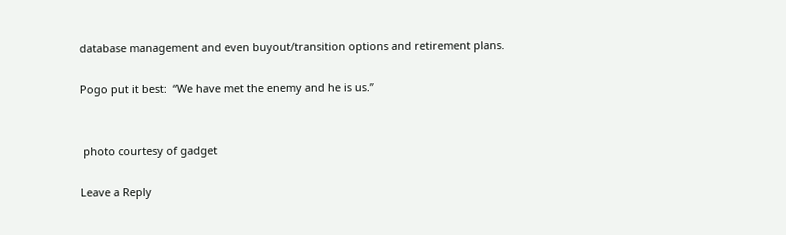database management and even buyout/transition options and retirement plans.

Pogo put it best:  “We have met the enemy and he is us.”


 photo courtesy of gadget

Leave a Reply